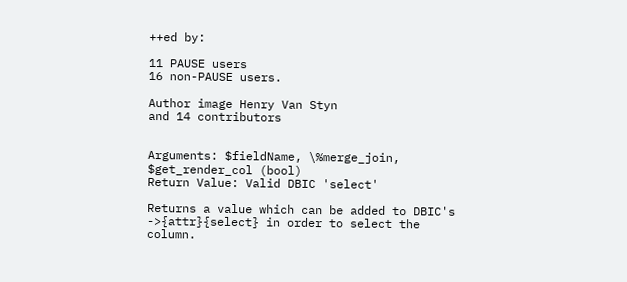++ed by:

11 PAUSE users
16 non-PAUSE users.

Author image Henry Van Styn
and 14 contributors


Arguments: $fieldName, \%merge_join, $get_render_col (bool)
Return Value: Valid DBIC 'select'

Returns a value which can be added to DBIC's ->{attr}{select} in order to select the column.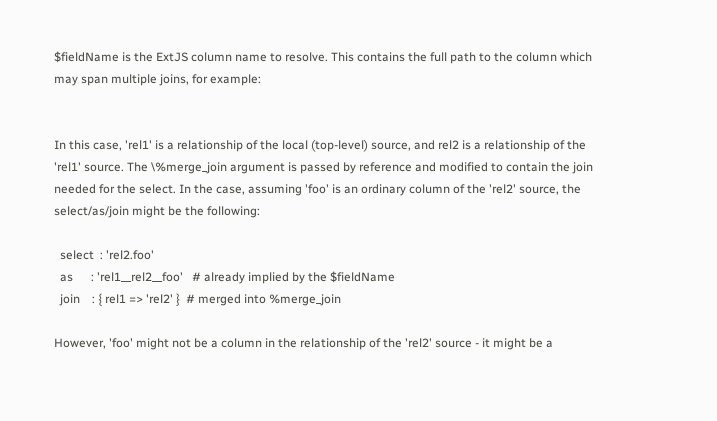$fieldName is the ExtJS column name to resolve. This contains the full path to the column which may span multiple joins, for example:


In this case, 'rel1' is a relationship of the local (top-level) source, and rel2 is a relationship of the 'rel1' source. The \%merge_join argument is passed by reference and modified to contain the join needed for the select. In the case, assuming 'foo' is an ordinary column of the 'rel2' source, the select/as/join might be the following:

  select  : 'rel2.foo'
  as      : 'rel1__rel2__foo'   # already implied by the $fieldName
  join    : { rel1 => 'rel2' }  # merged into %merge_join

However, 'foo' might not be a column in the relationship of the 'rel2' source - it might be a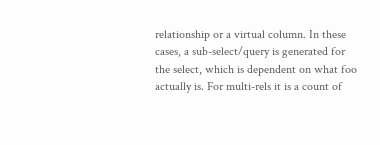relationship or a virtual column. In these cases, a sub-select/query is generated for the select, which is dependent on what foo actually is. For multi-rels it is a count of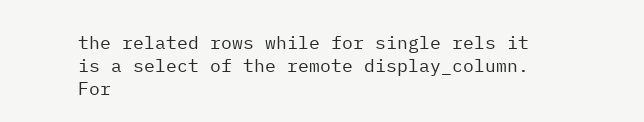the related rows while for single rels it is a select of the remote display_column. For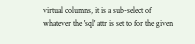virtual columns, it is a sub-select of whatever the 'sql' attr is set to for the given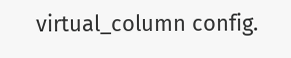virtual_column config.